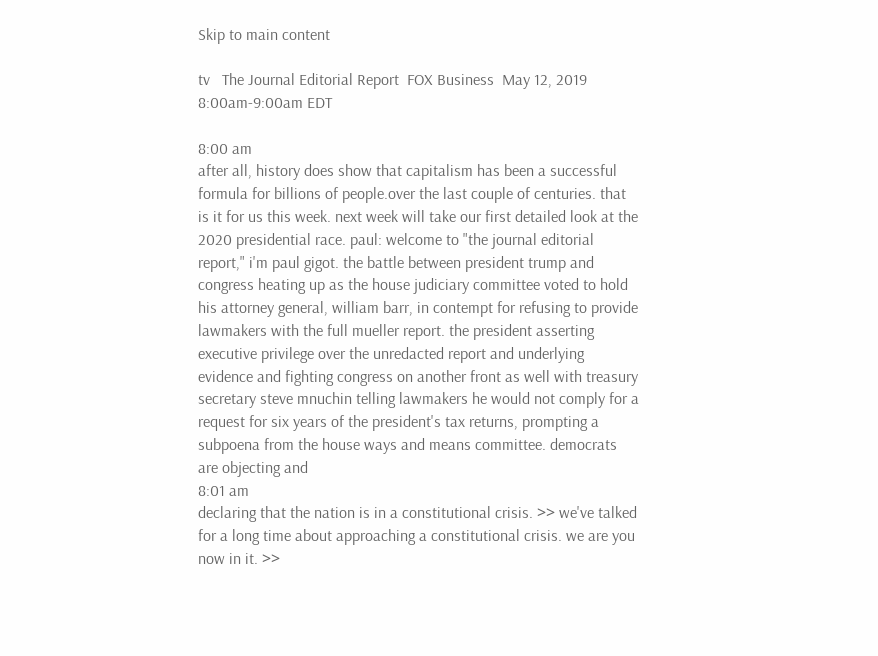Skip to main content

tv   The Journal Editorial Report  FOX Business  May 12, 2019 8:00am-9:00am EDT

8:00 am
after all, history does show that capitalism has been a successful formula for billions of people.over the last couple of centuries. that is it for us this week. next week will take our first detailed look at the 2020 presidential race. paul: welcome to "the journal editorial report," i'm paul gigot. the battle between president trump and congress heating up as the house judiciary committee voted to hold his attorney general, william barr, in contempt for refusing to provide lawmakers with the full mueller report. the president asserting executive privilege over the unredacted report and underlying evidence and fighting congress on another front as well with treasury secretary steve mnuchin telling lawmakers he would not comply for a request for six years of the president's tax returns, prompting a subpoena from the house ways and means committee. democrats are objecting and
8:01 am
declaring that the nation is in a constitutional crisis. >> we've talked for a long time about approaching a constitutional crisis. we are you now in it. >>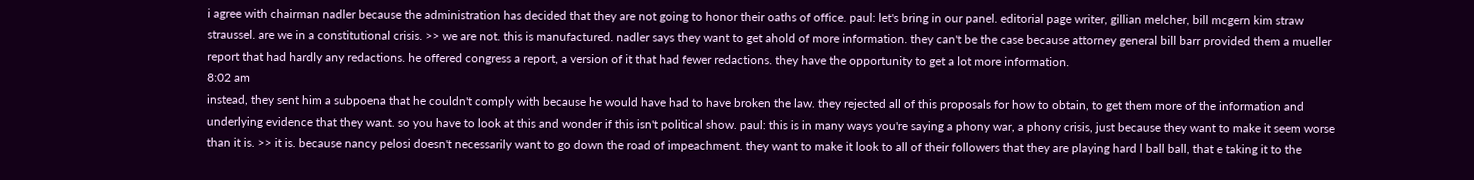i agree with chairman nadler because the administration has decided that they are not going to honor their oaths of office. paul: let's bring in our panel. editorial page writer, gillian melcher, bill mcgern kim straw straussel. are we in a constitutional crisis. >> we are not. this is manufactured. nadler says they want to get ahold of more information. they can't be the case because attorney general bill barr provided them a mueller report that had hardly any redactions. he offered congress a report, a version of it that had fewer redactions. they have the opportunity to get a lot more information.
8:02 am
instead, they sent him a subpoena that he couldn't comply with because he would have had to have broken the law. they rejected all of this proposals for how to obtain, to get them more of the information and underlying evidence that they want. so you have to look at this and wonder if this isn't political show. paul: this is in many ways you're saying a phony war, a phony crisis, just because they want to make it seem worse than it is. >> it is. because nancy pelosi doesn't necessarily want to go down the road of impeachment. they want to make it look to all of their followers that they are playing hard l ball ball, that e taking it to the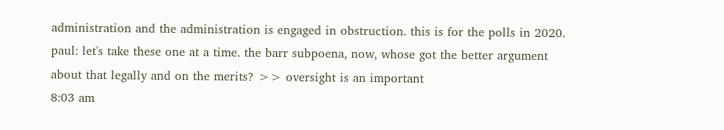administration and the administration is engaged in obstruction. this is for the polls in 2020. paul: let's take these one at a time. the barr subpoena, now, whose got the better argument about that legally and on the merits? >> oversight is an important
8:03 am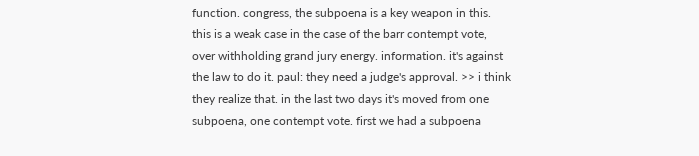function. congress, the subpoena is a key weapon in this. this is a weak case in the case of the barr contempt vote, over withholding grand jury energy. information. it's against the law to do it. paul: they need a judge's approval. >> i think they realize that. in the last two days it's moved from one subpoena, one contempt vote. first we had a subpoena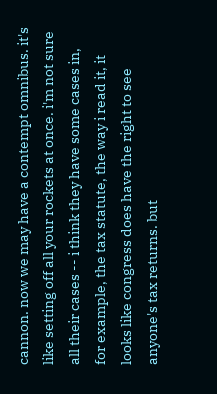cannon. now we may have a contempt omnibus. it's like setting off all your rockets at once. i'm not sure all their cases -- i think they have some cases in, for example, the tax statute, the way i read it, it looks like congress does have the right to see anyone's tax returns. but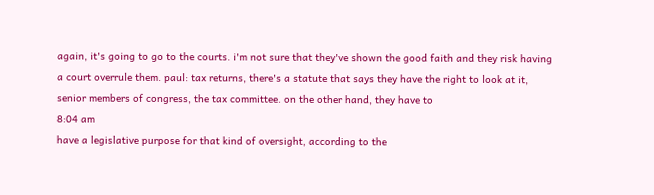again, it's going to go to the courts. i'm not sure that they've shown the good faith and they risk having a court overrule them. paul: tax returns, there's a statute that says they have the right to look at it, senior members of congress, the tax committee. on the other hand, they have to
8:04 am
have a legislative purpose for that kind of oversight, according to the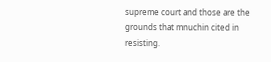supreme court and those are the grounds that mnuchin cited in resisting.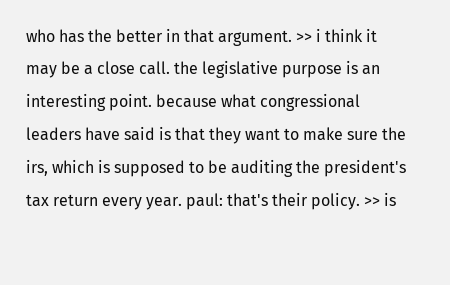who has the better in that argument. >> i think it may be a close call. the legislative purpose is an interesting point. because what congressional leaders have said is that they want to make sure the irs, which is supposed to be auditing the president's tax return every year. paul: that's their policy. >> is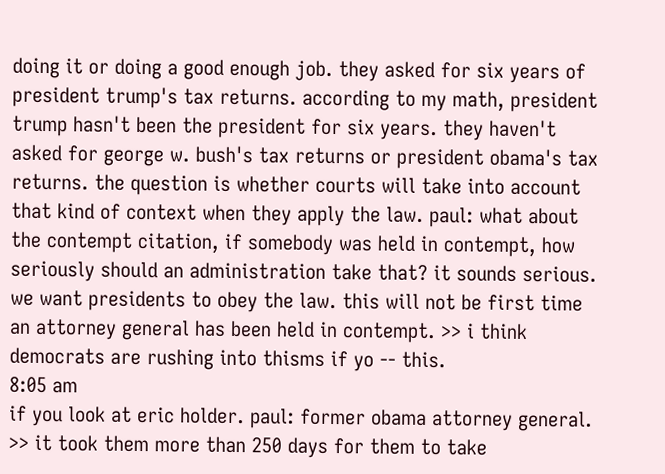doing it or doing a good enough job. they asked for six years of president trump's tax returns. according to my math, president trump hasn't been the president for six years. they haven't asked for george w. bush's tax returns or president obama's tax returns. the question is whether courts will take into account that kind of context when they apply the law. paul: what about the contempt citation, if somebody was held in contempt, how seriously should an administration take that? it sounds serious. we want presidents to obey the law. this will not be first time an attorney general has been held in contempt. >> i think democrats are rushing into thisms if yo -- this.
8:05 am
if you look at eric holder. paul: former obama attorney general. >> it took them more than 250 days for them to take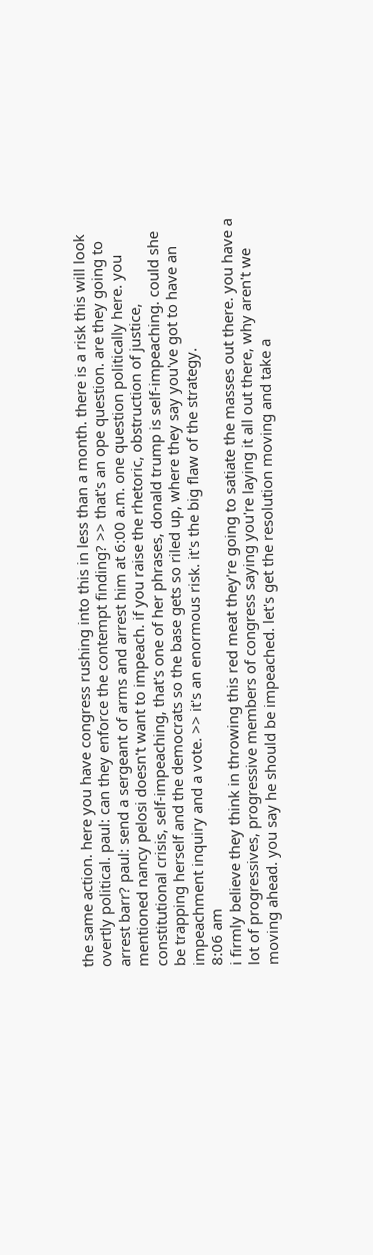the same action. here you have congress rushing into this in less than a month. there is a risk this will look overtly political. paul: can they enforce the contempt finding? >> that's an ope question. are they going to arrest barr? paul: send a sergeant of arms and arrest him at 6:00 a.m. one question politically here. you mentioned nancy pelosi doesn't want to impeach. if you raise the rhetoric, obstruction of justice, constitutional crisis, self-impeaching, that's one of her phrases, donald trump is self-impeaching. could she be trapping herself and the democrats so the base gets so riled up, where they say you've got to have an impeachment inquiry and a vote. >> it's an enormous risk. it's the big flaw of the strategy.
8:06 am
i firmly believe they think in throwing this red meat they're going to satiate the masses out there. you have a lot of progressives, progressive members of congress saying you're laying it all out there, why aren't we moving ahead. you say he should be impeached. let's get the resolution moving and take a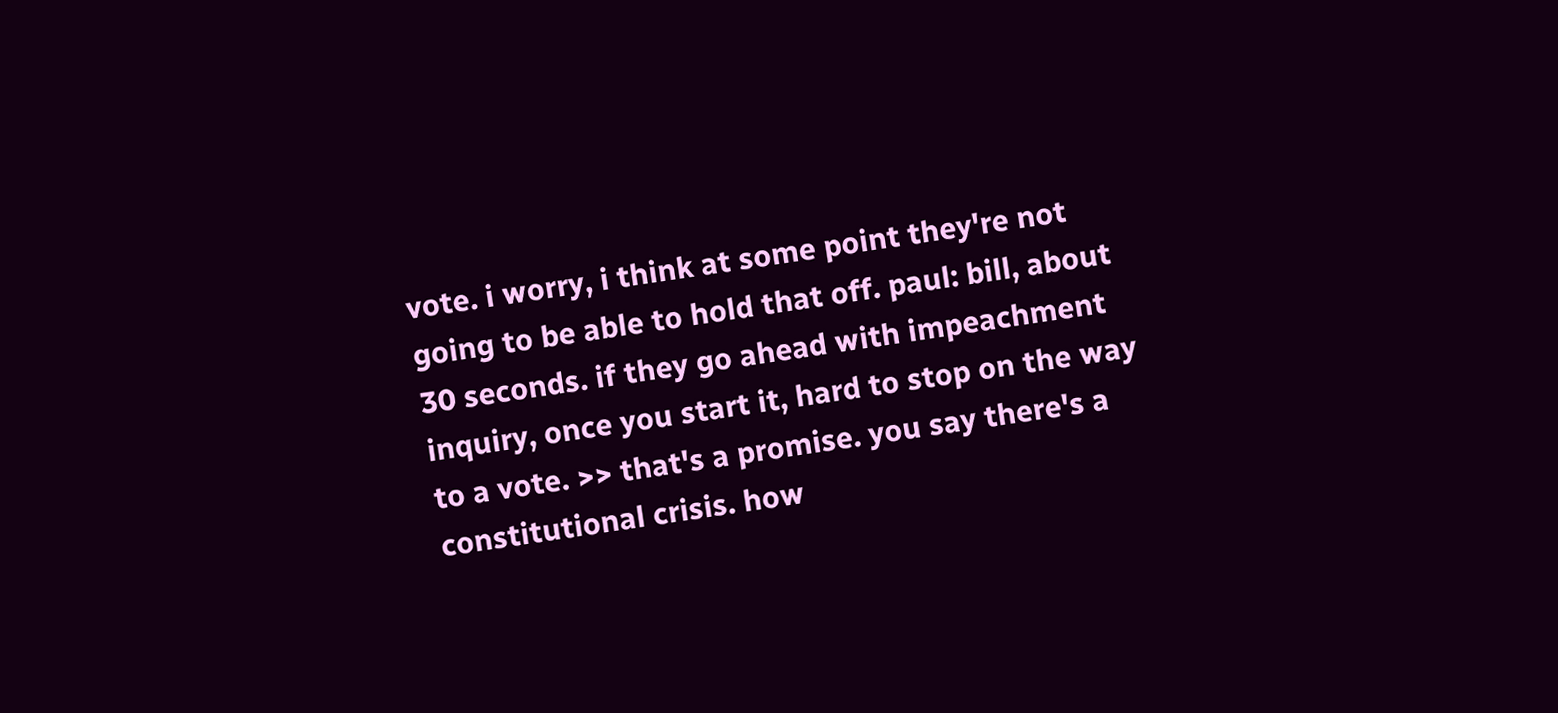vote. i worry, i think at some point they're not going to be able to hold that off. paul: bill, about 30 seconds. if they go ahead with impeachment inquiry, once you start it, hard to stop on the way to a vote. >> that's a promise. you say there's a constitutional crisis. how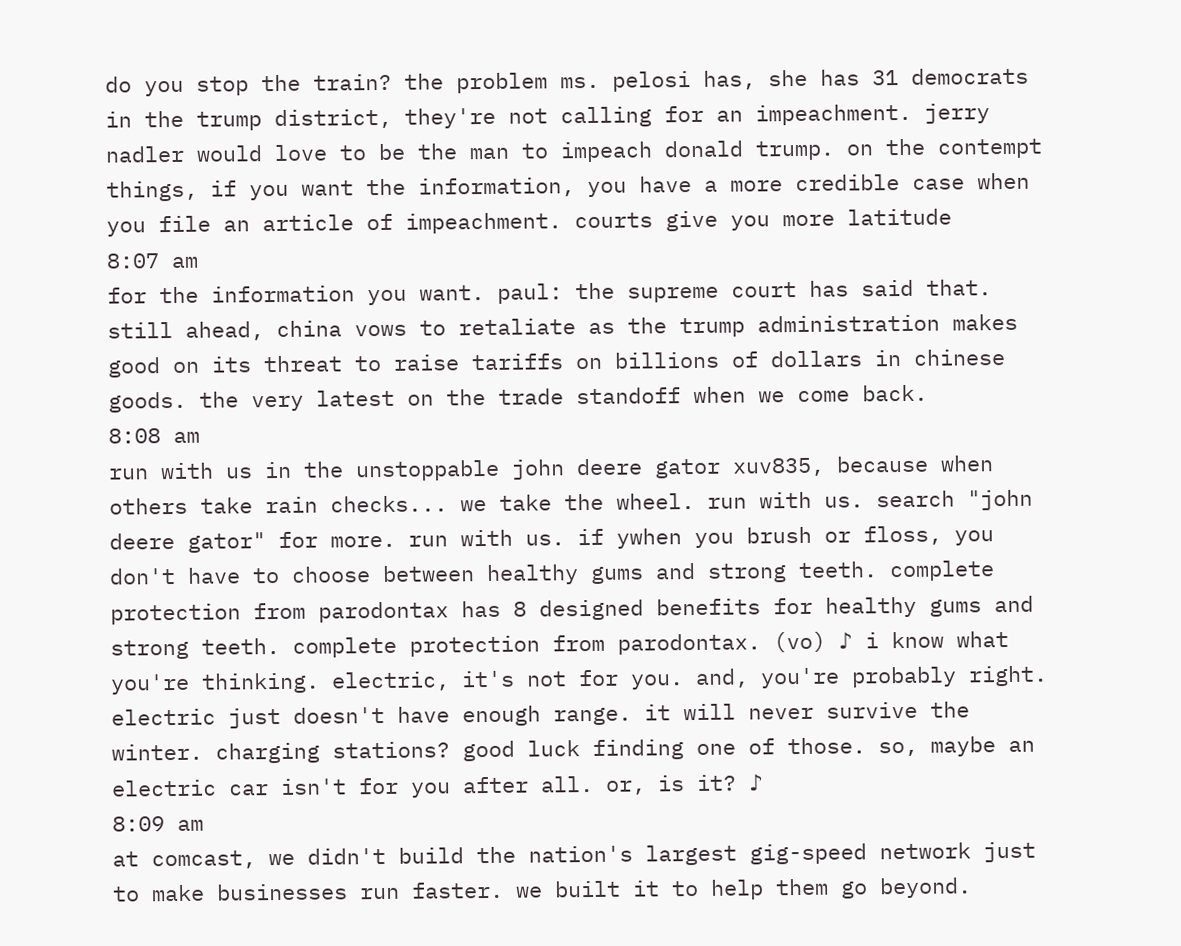do you stop the train? the problem ms. pelosi has, she has 31 democrats in the trump district, they're not calling for an impeachment. jerry nadler would love to be the man to impeach donald trump. on the contempt things, if you want the information, you have a more credible case when you file an article of impeachment. courts give you more latitude
8:07 am
for the information you want. paul: the supreme court has said that. still ahead, china vows to retaliate as the trump administration makes good on its threat to raise tariffs on billions of dollars in chinese goods. the very latest on the trade standoff when we come back.
8:08 am
run with us in the unstoppable john deere gator xuv835, because when others take rain checks... we take the wheel. run with us. search "john deere gator" for more. run with us. if ywhen you brush or floss, you don't have to choose between healthy gums and strong teeth. complete protection from parodontax has 8 designed benefits for healthy gums and strong teeth. complete protection from parodontax. (vo) ♪ i know what you're thinking. electric, it's not for you. and, you're probably right. electric just doesn't have enough range. it will never survive the winter. charging stations? good luck finding one of those. so, maybe an electric car isn't for you after all. or, is it? ♪
8:09 am
at comcast, we didn't build the nation's largest gig-speed network just to make businesses run faster. we built it to help them go beyond.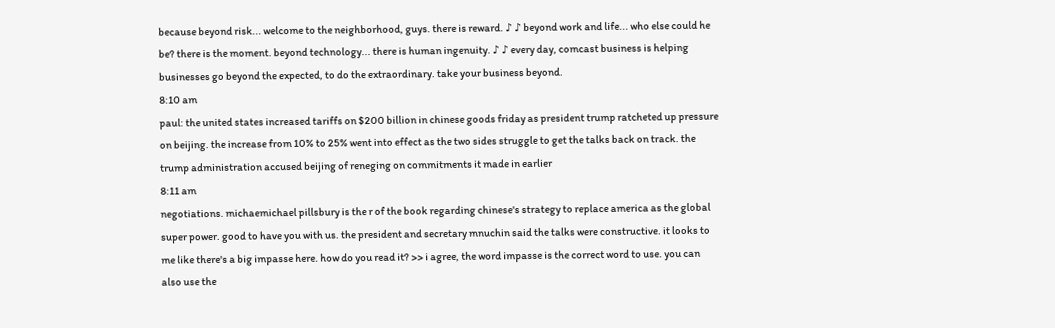because beyond risk... welcome to the neighborhood, guys. there is reward. ♪ ♪ beyond work and life... who else could he be? there is the moment. beyond technology... there is human ingenuity. ♪ ♪ every day, comcast business is helping businesses go beyond the expected, to do the extraordinary. take your business beyond.
8:10 am
paul: the united states increased tariffs on $200 billion in chinese goods friday as president trump ratcheted up pressure on beijing. the increase from 10% to 25% went into effect as the two sides struggle to get the talks back on track. the trump administration accused beijing of reneging on commitments it made in earlier
8:11 am
negotiations. michaemichael pillsbury is the r of the book regarding chinese's strategy to replace america as the global super power. good to have you with us. the president and secretary mnuchin said the talks were constructive. it looks to me like there's a big impasse here. how do you read it? >> i agree, the word impasse is the correct word to use. you can also use the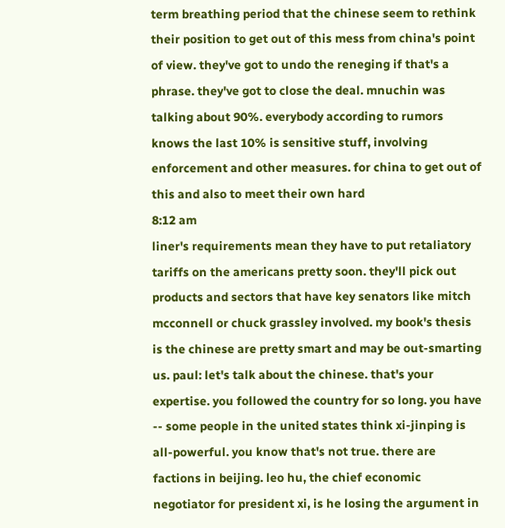term breathing period that the chinese seem to rethink their position to get out of this mess from china's point of view. they've got to undo the reneging if that's a phrase. they've got to close the deal. mnuchin was talking about 90%. everybody according to rumors knows the last 10% is sensitive stuff, involving enforcement and other measures. for china to get out of this and also to meet their own hard
8:12 am
liner's requirements mean they have to put retaliatory tariffs on the americans pretty soon. they'll pick out products and sectors that have key senators like mitch mcconnell or chuck grassley involved. my book's thesis is the chinese are pretty smart and may be out-smarting us. paul: let's talk about the chinese. that's your expertise. you followed the country for so long. you have -- some people in the united states think xi-jinping is all-powerful. you know that's not true. there are factions in beijing. leo hu, the chief economic negotiator for president xi, is he losing the argument in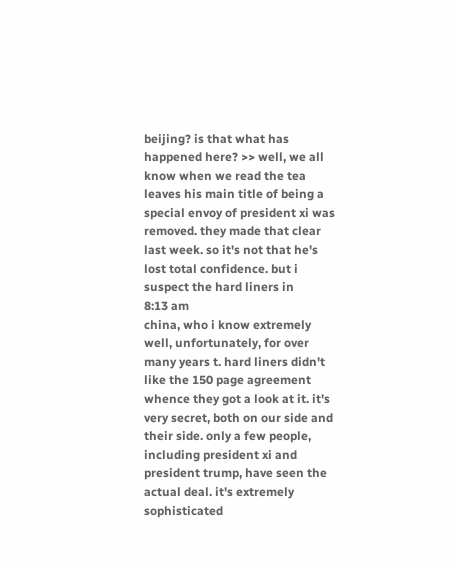beijing? is that what has happened here? >> well, we all know when we read the tea leaves his main title of being a special envoy of president xi was removed. they made that clear last week. so it's not that he's lost total confidence. but i suspect the hard liners in
8:13 am
china, who i know extremely well, unfortunately, for over many years t. hard liners didn't like the 150 page agreement whence they got a look at it. it's very secret, both on our side and their side. only a few people, including president xi and president trump, have seen the actual deal. it's extremely sophisticated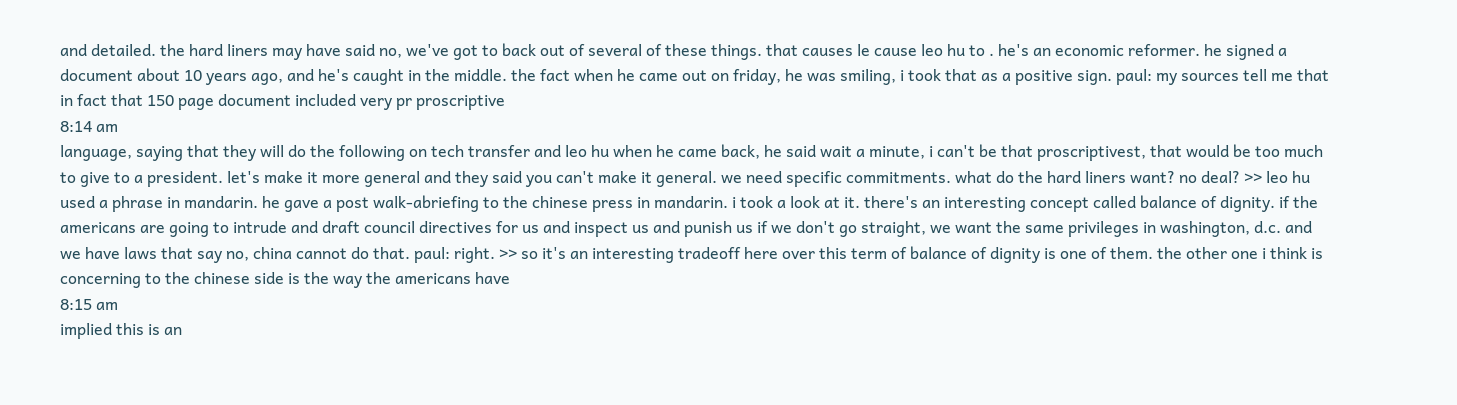and detailed. the hard liners may have said no, we've got to back out of several of these things. that causes le cause leo hu to . he's an economic reformer. he signed a document about 10 years ago, and he's caught in the middle. the fact when he came out on friday, he was smiling, i took that as a positive sign. paul: my sources tell me that in fact that 150 page document included very pr proscriptive
8:14 am
language, saying that they will do the following on tech transfer and leo hu when he came back, he said wait a minute, i can't be that proscriptivest, that would be too much to give to a president. let's make it more general and they said you can't make it general. we need specific commitments. what do the hard liners want? no deal? >> leo hu used a phrase in mandarin. he gave a post walk-abriefing to the chinese press in mandarin. i took a look at it. there's an interesting concept called balance of dignity. if the americans are going to intrude and draft council directives for us and inspect us and punish us if we don't go straight, we want the same privileges in washington, d.c. and we have laws that say no, china cannot do that. paul: right. >> so it's an interesting tradeoff here over this term of balance of dignity is one of them. the other one i think is concerning to the chinese side is the way the americans have
8:15 am
implied this is an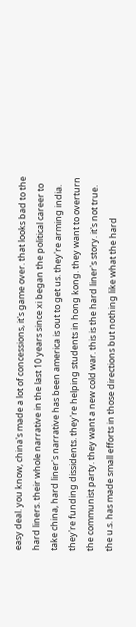easy deal. you know, china's made a lot of concessions, it's game over. that looks bad to the hard liners. their whole narrative in the last 10 years since xi began the political career to take china, hard liner's narrative has been america is out to get us. they're arming india. they're funding dissidents. they're helping students in hong kong. they want to overturn the communist party. they want a new cold war. this is the hard liner's story. it's not true. the u.s. has made small efforts in those directions but nothing like what the hard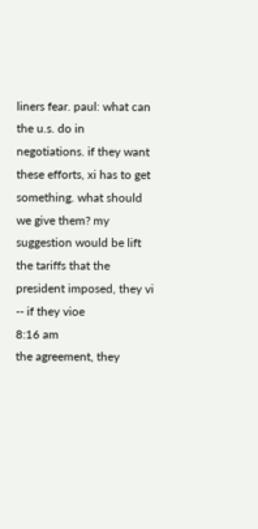liners fear. paul: what can the u.s. do in negotiations. if they want these efforts, xi has to get something. what should we give them? my suggestion would be lift the tariffs that the president imposed, they vi -- if they vioe
8:16 am
the agreement, they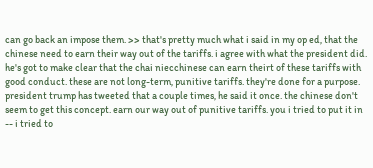can go back an impose them. >> that's pretty much what i said in my op ed, that the chinese need to earn their way out of the tariffs. i agree with what the president did. he's got to make clear that the chai niecchinese can earn theirt of these tariffs with good conduct. these are not long-term, punitive tariffs. they're done for a purpose. president trump has tweeted that a couple times, he said it once. the chinese don't seem to get this concept. earn our way out of punitive tariffs. you i tried to put it in -- i tried to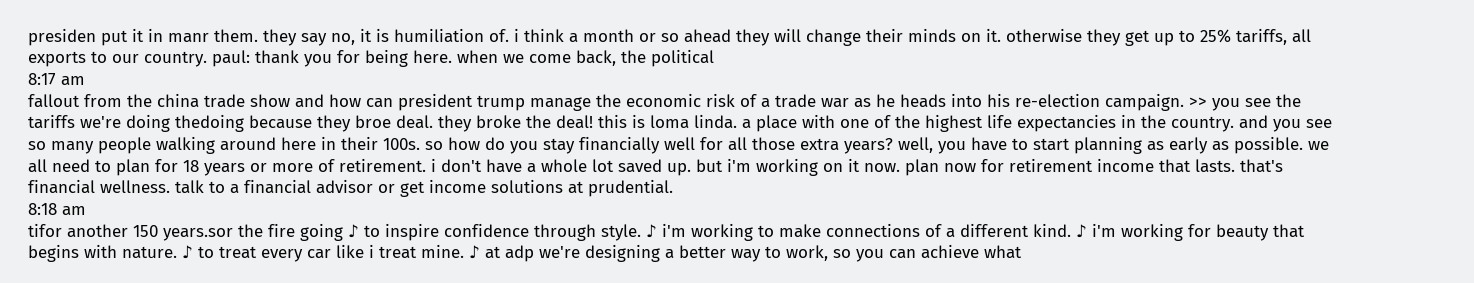presiden put it in manr them. they say no, it is humiliation of. i think a month or so ahead they will change their minds on it. otherwise they get up to 25% tariffs, all exports to our country. paul: thank you for being here. when we come back, the political
8:17 am
fallout from the china trade show and how can president trump manage the economic risk of a trade war as he heads into his re-election campaign. >> you see the tariffs we're doing thedoing because they broe deal. they broke the deal! this is loma linda. a place with one of the highest life expectancies in the country. and you see so many people walking around here in their 100s. so how do you stay financially well for all those extra years? well, you have to start planning as early as possible. we all need to plan for 18 years or more of retirement. i don't have a whole lot saved up. but i'm working on it now. plan now for retirement income that lasts. that's financial wellness. talk to a financial advisor or get income solutions at prudential.
8:18 am
tifor another 150 years.sor the fire going ♪ to inspire confidence through style. ♪ i'm working to make connections of a different kind. ♪ i'm working for beauty that begins with nature. ♪ to treat every car like i treat mine. ♪ at adp we're designing a better way to work, so you can achieve what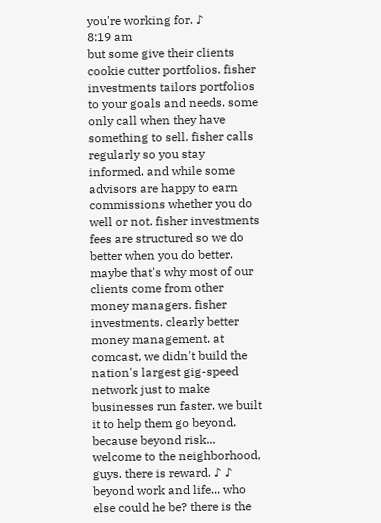you're working for. ♪
8:19 am
but some give their clients cookie cutter portfolios. fisher investments tailors portfolios to your goals and needs. some only call when they have something to sell. fisher calls regularly so you stay informed. and while some advisors are happy to earn commissions whether you do well or not. fisher investments fees are structured so we do better when you do better. maybe that's why most of our clients come from other money managers. fisher investments. clearly better money management. at comcast, we didn't build the nation's largest gig-speed network just to make businesses run faster. we built it to help them go beyond. because beyond risk... welcome to the neighborhood, guys. there is reward. ♪ ♪ beyond work and life... who else could he be? there is the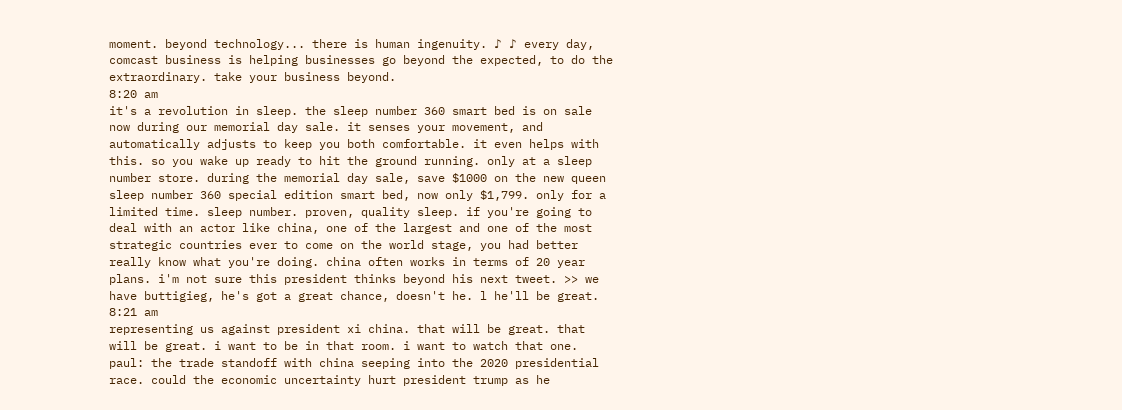moment. beyond technology... there is human ingenuity. ♪ ♪ every day, comcast business is helping businesses go beyond the expected, to do the extraordinary. take your business beyond.
8:20 am
it's a revolution in sleep. the sleep number 360 smart bed is on sale now during our memorial day sale. it senses your movement, and automatically adjusts to keep you both comfortable. it even helps with this. so you wake up ready to hit the ground running. only at a sleep number store. during the memorial day sale, save $1000 on the new queen sleep number 360 special edition smart bed, now only $1,799. only for a limited time. sleep number. proven, quality sleep. if you're going to deal with an actor like china, one of the largest and one of the most strategic countries ever to come on the world stage, you had better really know what you're doing. china often works in terms of 20 year plans. i'm not sure this president thinks beyond his next tweet. >> we have buttigieg, he's got a great chance, doesn't he. l he'll be great.
8:21 am
representing us against president xi china. that will be great. that will be great. i want to be in that room. i want to watch that one. paul: the trade standoff with china seeping into the 2020 presidential race. could the economic uncertainty hurt president trump as he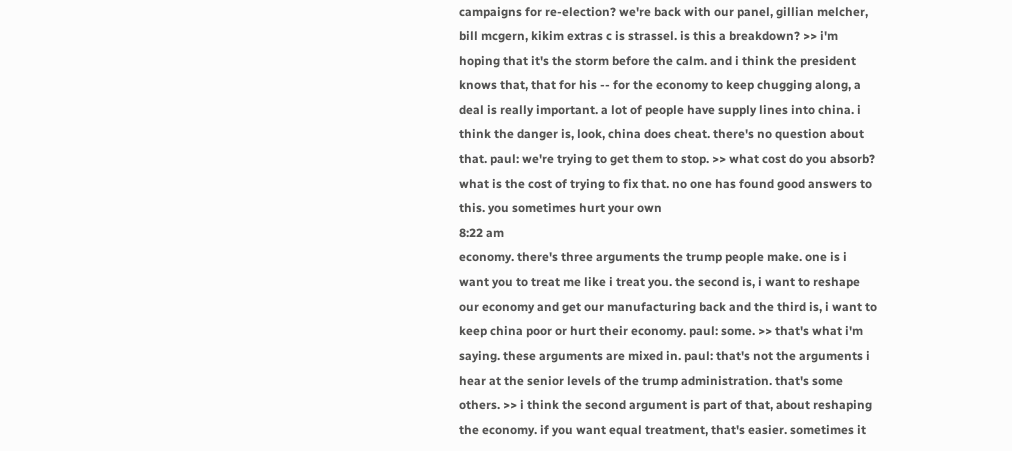campaigns for re-election? we're back with our panel, gillian melcher, bill mcgern, kikim extras c is strassel. is this a breakdown? >> i'm hoping that it's the storm before the calm. and i think the president knows that, that for his -- for the economy to keep chugging along, a deal is really important. a lot of people have supply lines into china. i think the danger is, look, china does cheat. there's no question about that. paul: we're trying to get them to stop. >> what cost do you absorb? what is the cost of trying to fix that. no one has found good answers to this. you sometimes hurt your own
8:22 am
economy. there's three arguments the trump people make. one is i want you to treat me like i treat you. the second is, i want to reshape our economy and get our manufacturing back and the third is, i want to keep china poor or hurt their economy. paul: some. >> that's what i'm saying. these arguments are mixed in. paul: that's not the arguments i hear at the senior levels of the trump administration. that's some others. >> i think the second argument is part of that, about reshaping the economy. if you want equal treatment, that's easier. sometimes it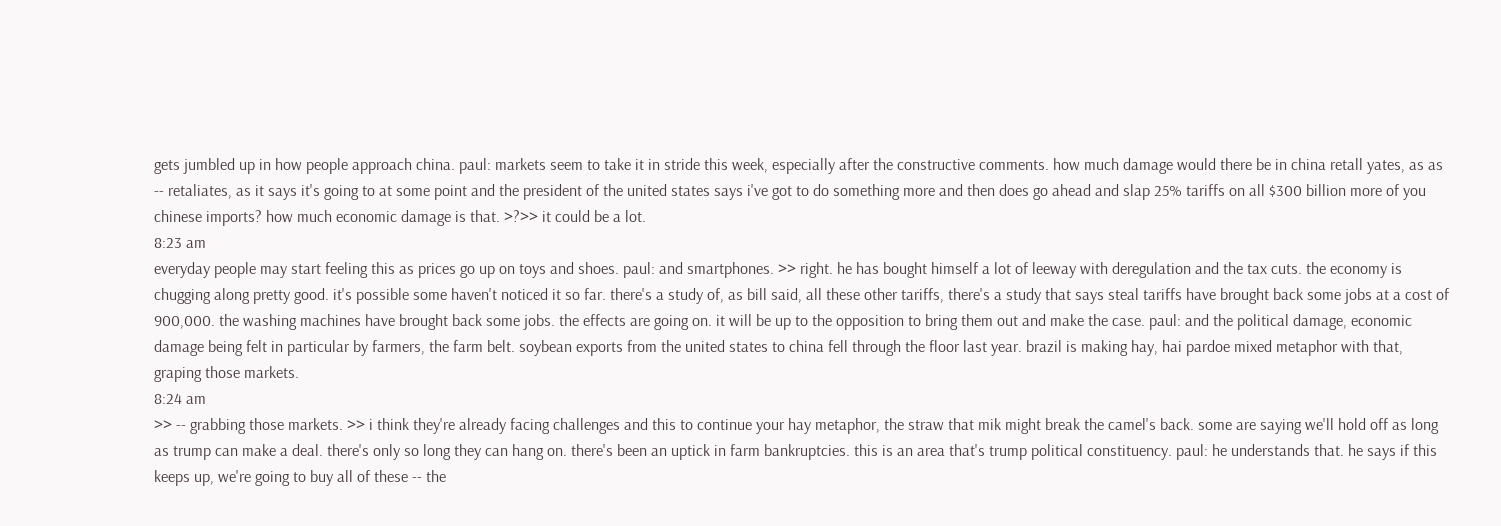gets jumbled up in how people approach china. paul: markets seem to take it in stride this week, especially after the constructive comments. how much damage would there be in china retall yates, as as -- retaliates, as it says it's going to at some point and the president of the united states says i've got to do something more and then does go ahead and slap 25% tariffs on all $300 billion more of you chinese imports? how much economic damage is that. >?>> it could be a lot.
8:23 am
everyday people may start feeling this as prices go up on toys and shoes. paul: and smartphones. >> right. he has bought himself a lot of leeway with deregulation and the tax cuts. the economy is chugging along pretty good. it's possible some haven't noticed it so far. there's a study of, as bill said, all these other tariffs, there's a study that says steal tariffs have brought back some jobs at a cost of 900,000. the washing machines have brought back some jobs. the effects are going on. it will be up to the opposition to bring them out and make the case. paul: and the political damage, economic damage being felt in particular by farmers, the farm belt. soybean exports from the united states to china fell through the floor last year. brazil is making hay, hai pardoe mixed metaphor with that, graping those markets.
8:24 am
>> -- grabbing those markets. >> i think they're already facing challenges and this to continue your hay metaphor, the straw that mik might break the camel's back. some are saying we'll hold off as long as trump can make a deal. there's only so long they can hang on. there's been an uptick in farm bankruptcies. this is an area that's trump political constituency. paul: he understands that. he says if this keeps up, we're going to buy all of these -- the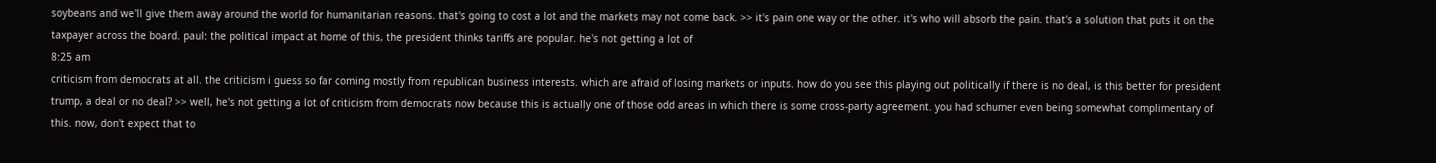soybeans and we'll give them away around the world for humanitarian reasons. that's going to cost a lot and the markets may not come back. >> it's pain one way or the other. it's who will absorb the pain. that's a solution that puts it on the taxpayer across the board. paul: the political impact at home of this, the president thinks tariffs are popular. he's not getting a lot of
8:25 am
criticism from democrats at all. the criticism i guess so far coming mostly from republican business interests. which are afraid of losing markets or inputs. how do you see this playing out politically if there is no deal, is this better for president trump, a deal or no deal? >> well, he's not getting a lot of criticism from democrats now because this is actually one of those odd areas in which there is some cross-party agreement. you had schumer even being somewhat complimentary of this. now, don't expect that to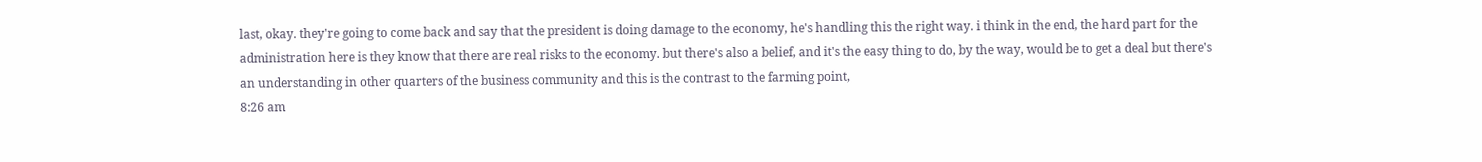last, okay. they're going to come back and say that the president is doing damage to the economy, he's handling this the right way. i think in the end, the hard part for the administration here is they know that there are real risks to the economy. but there's also a belief, and it's the easy thing to do, by the way, would be to get a deal but there's an understanding in other quarters of the business community and this is the contrast to the farming point,
8:26 am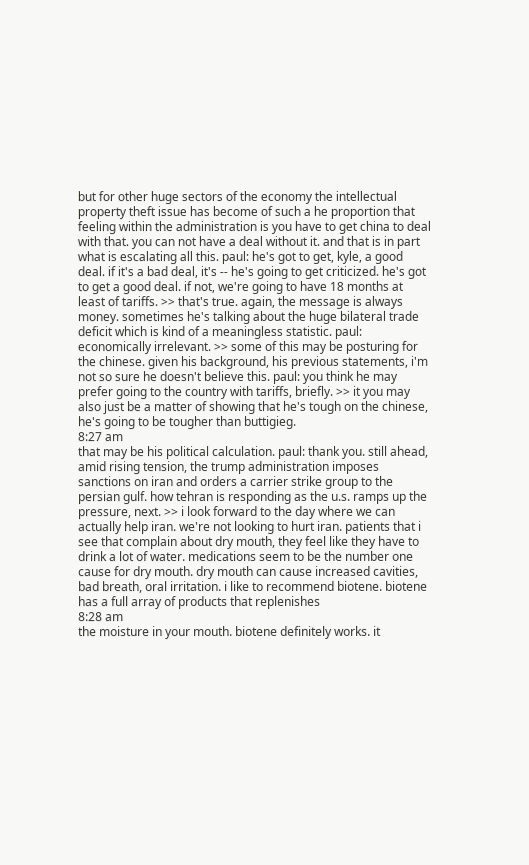but for other huge sectors of the economy the intellectual property theft issue has become of such a he proportion that feeling within the administration is you have to get china to deal with that. you can not have a deal without it. and that is in part what is escalating all this. paul: he's got to get, kyle, a good deal. if it's a bad deal, it's -- he's going to get criticized. he's got to get a good deal. if not, we're going to have 18 months at least of tariffs. >> that's true. again, the message is always money. sometimes he's talking about the huge bilateral trade deficit which is kind of a meaningless statistic. paul: economically irrelevant. >> some of this may be posturing for the chinese. given his background, his previous statements, i'm not so sure he doesn't believe this. paul: you think he may prefer going to the country with tariffs, briefly. >> it you may also just be a matter of showing that he's tough on the chinese, he's going to be tougher than buttigieg.
8:27 am
that may be his political calculation. paul: thank you. still ahead, amid rising tension, the trump administration imposes sanctions on iran and orders a carrier strike group to the persian gulf. how tehran is responding as the u.s. ramps up the pressure, next. >> i look forward to the day where we can actually help iran. we're not looking to hurt iran. patients that i see that complain about dry mouth, they feel like they have to drink a lot of water. medications seem to be the number one cause for dry mouth. dry mouth can cause increased cavities, bad breath, oral irritation. i like to recommend biotene. biotene has a full array of products that replenishes
8:28 am
the moisture in your mouth. biotene definitely works. it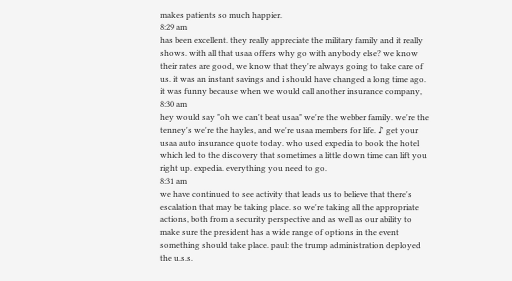makes patients so much happier.
8:29 am
has been excellent. they really appreciate the military family and it really shows. with all that usaa offers why go with anybody else? we know their rates are good, we know that they're always going to take care of us. it was an instant savings and i should have changed a long time ago. it was funny because when we would call another insurance company,
8:30 am
hey would say "oh we can't beat usaa" we're the webber family. we're the tenney's we're the hayles, and we're usaa members for life. ♪ get your usaa auto insurance quote today. who used expedia to book the hotel which led to the discovery that sometimes a little down time can lift you right up. expedia. everything you need to go.
8:31 am
we have continued to see activity that leads us to believe that there's escalation that may be taking place. so we're taking all the appropriate actions, both from a security perspective and as well as our ability to make sure the president has a wide range of options in the event something should take place. paul: the trump administration deployed the u.s.s.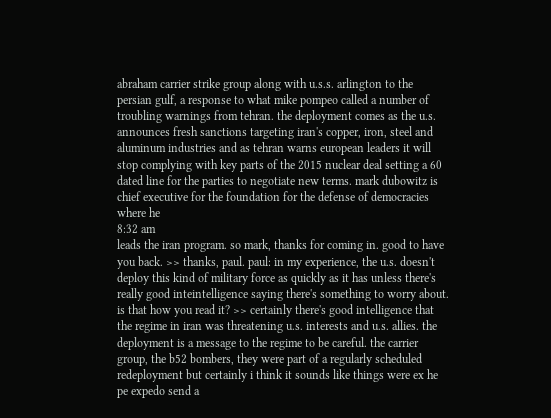abraham carrier strike group along with u.s.s. arlington to the persian gulf, a response to what mike pompeo called a number of troubling warnings from tehran. the deployment comes as the u.s. announces fresh sanctions targeting iran's copper, iron, steel and aluminum industries and as tehran warns european leaders it will stop complying with key parts of the 2015 nuclear deal setting a 60 dated line for the parties to negotiate new terms. mark dubowitz is chief executive for the foundation for the defense of democracies where he
8:32 am
leads the iran program. so mark, thanks for coming in. good to have you back. >> thanks, paul. paul: in my experience, the u.s. doesn't deploy this kind of military force as quickly as it has unless there's really good inteintelligence saying there's something to worry about. is that how you read it? >> certainly there's good intelligence that the regime in iran was threatening u.s. interests and u.s. allies. the deployment is a message to the regime to be careful. the carrier group, the b52 bombers, they were part of a regularly scheduled redeployment but certainly i think it sounds like things were ex he pe expedo send a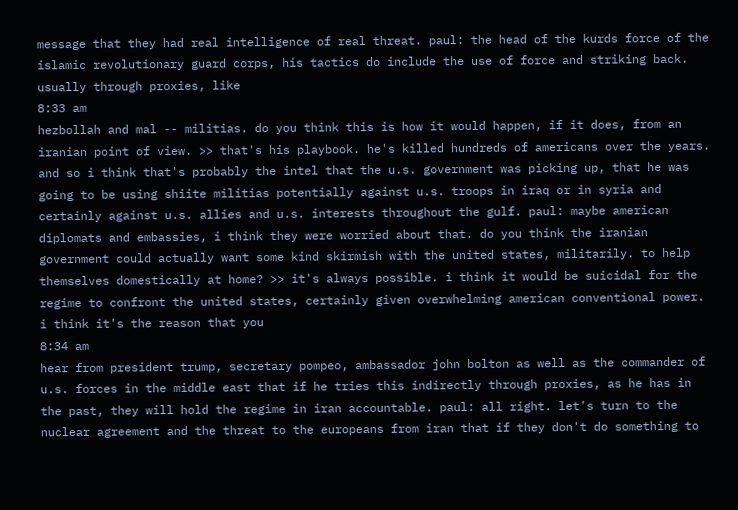message that they had real intelligence of real threat. paul: the head of the kurds force of the islamic revolutionary guard corps, his tactics do include the use of force and striking back. usually through proxies, like
8:33 am
hezbollah and mal -- militias. do you think this is how it would happen, if it does, from an iranian point of view. >> that's his playbook. he's killed hundreds of americans over the years. and so i think that's probably the intel that the u.s. government was picking up, that he was going to be using shiite militias potentially against u.s. troops in iraq or in syria and certainly against u.s. allies and u.s. interests throughout the gulf. paul: maybe american diplomats and embassies, i think they were worried about that. do you think the iranian government could actually want some kind skirmish with the united states, militarily. to help themselves domestically at home? >> it's always possible. i think it would be suicidal for the regime to confront the united states, certainly given overwhelming american conventional power. i think it's the reason that you
8:34 am
hear from president trump, secretary pompeo, ambassador john bolton as well as the commander of u.s. forces in the middle east that if he tries this indirectly through proxies, as he has in the past, they will hold the regime in iran accountable. paul: all right. let's turn to the nuclear agreement and the threat to the europeans from iran that if they don't do something to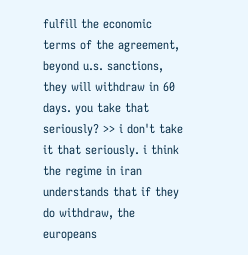fulfill the economic terms of the agreement, beyond u.s. sanctions, they will withdraw in 60 days. you take that seriously? >> i don't take it that seriously. i think the regime in iran understands that if they do withdraw, the europeans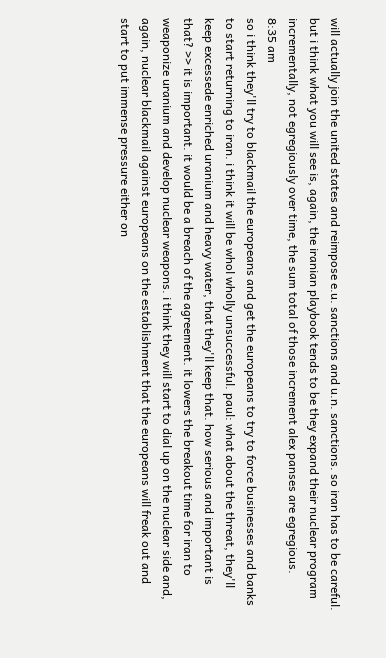will actually join the united states and reimpose e.u. sanctions and u.n. sanctions. so iran has to be careful. but i think what you will see is, again, the iranian playbook tends to be they expand their nuclear program incrementally, not egregiously over time, the sum total of those increment alex panses are egregious.
8:35 am
so i think they'll try to blackmail the europeans and get the europeans to try to force businesses and banks to start returning to iran. i think it will be whol wholly unsuccessful. paul: what about the threat, they'll keep excessede enriched uranium and heavy water, that they'll keep that. how serious and important is that? >> it is important. it would be a breach of the agreement. it lowers the breakout time for iran to weaponize uranium and develop nuclear weapons. i think they will start to dial up on the nuclear side and, again, nuclear blackmail against europeans on the establishment that the europeans will freak out and start to put immense pressure either on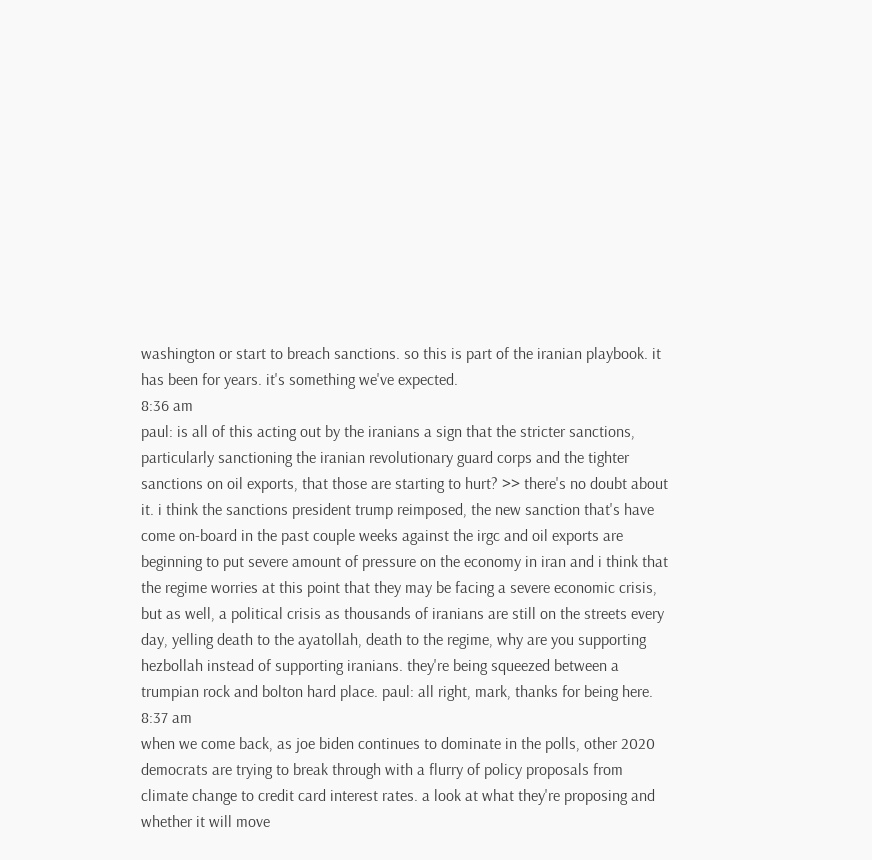washington or start to breach sanctions. so this is part of the iranian playbook. it has been for years. it's something we've expected.
8:36 am
paul: is all of this acting out by the iranians a sign that the stricter sanctions, particularly sanctioning the iranian revolutionary guard corps and the tighter sanctions on oil exports, that those are starting to hurt? >> there's no doubt about it. i think the sanctions president trump reimposed, the new sanction that's have come on-board in the past couple weeks against the irgc and oil exports are beginning to put severe amount of pressure on the economy in iran and i think that the regime worries at this point that they may be facing a severe economic crisis, but as well, a political crisis as thousands of iranians are still on the streets every day, yelling death to the ayatollah, death to the regime, why are you supporting hezbollah instead of supporting iranians. they're being squeezed between a trumpian rock and bolton hard place. paul: all right, mark, thanks for being here.
8:37 am
when we come back, as joe biden continues to dominate in the polls, other 2020 democrats are trying to break through with a flurry of policy proposals from climate change to credit card interest rates. a look at what they're proposing and whether it will move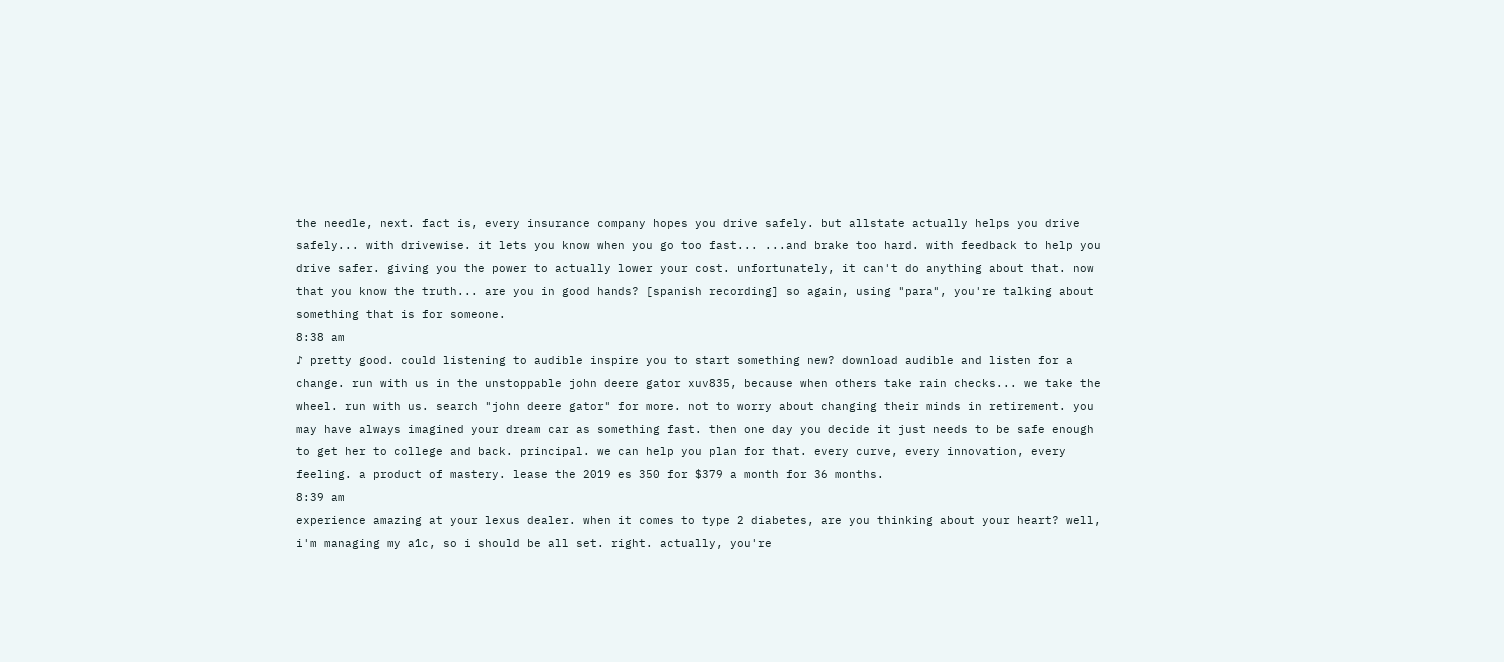the needle, next. fact is, every insurance company hopes you drive safely. but allstate actually helps you drive safely... with drivewise. it lets you know when you go too fast... ...and brake too hard. with feedback to help you drive safer. giving you the power to actually lower your cost. unfortunately, it can't do anything about that. now that you know the truth... are you in good hands? [spanish recording] so again, using "para", you're talking about something that is for someone.
8:38 am
♪ pretty good. could listening to audible inspire you to start something new? download audible and listen for a change. run with us in the unstoppable john deere gator xuv835, because when others take rain checks... we take the wheel. run with us. search "john deere gator" for more. not to worry about changing their minds in retirement. you may have always imagined your dream car as something fast. then one day you decide it just needs to be safe enough to get her to college and back. principal. we can help you plan for that. every curve, every innovation, every feeling. a product of mastery. lease the 2019 es 350 for $379 a month for 36 months.
8:39 am
experience amazing at your lexus dealer. when it comes to type 2 diabetes, are you thinking about your heart? well, i'm managing my a1c, so i should be all set. right. actually, you're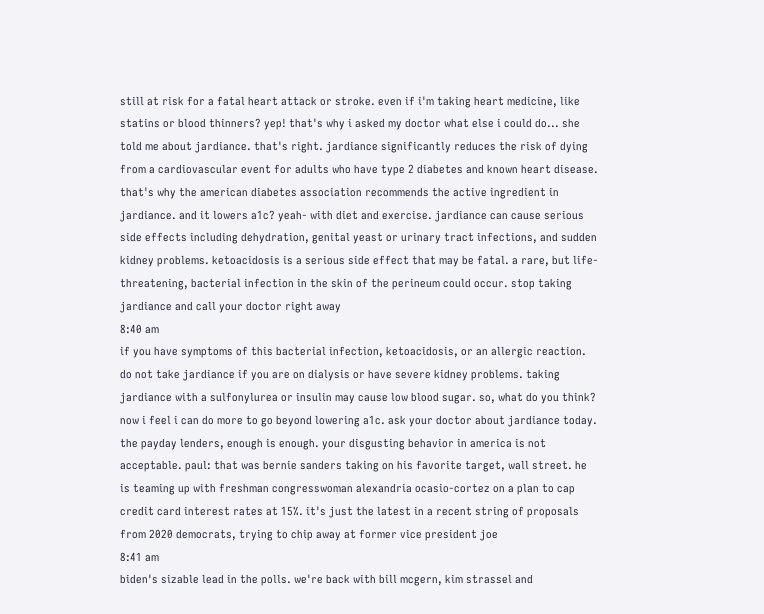still at risk for a fatal heart attack or stroke. even if i'm taking heart medicine, like statins or blood thinners? yep! that's why i asked my doctor what else i could do... she told me about jardiance. that's right. jardiance significantly reduces the risk of dying from a cardiovascular event for adults who have type 2 diabetes and known heart disease. that's why the american diabetes association recommends the active ingredient in jardiance. and it lowers a1c? yeah- with diet and exercise. jardiance can cause serious side effects including dehydration, genital yeast or urinary tract infections, and sudden kidney problems. ketoacidosis is a serious side effect that may be fatal. a rare, but life-threatening, bacterial infection in the skin of the perineum could occur. stop taking jardiance and call your doctor right away
8:40 am
if you have symptoms of this bacterial infection, ketoacidosis, or an allergic reaction. do not take jardiance if you are on dialysis or have severe kidney problems. taking jardiance with a sulfonylurea or insulin may cause low blood sugar. so, what do you think? now i feel i can do more to go beyond lowering a1c. ask your doctor about jardiance today. the payday lenders, enough is enough. your disgusting behavior in america is not acceptable. paul: that was bernie sanders taking on his favorite target, wall street. he is teaming up with freshman congresswoman alexandria ocasio-cortez on a plan to cap credit card interest rates at 15%. it's just the latest in a recent string of proposals from 2020 democrats, trying to chip away at former vice president joe
8:41 am
biden's sizable lead in the polls. we're back with bill mcgern, kim strassel and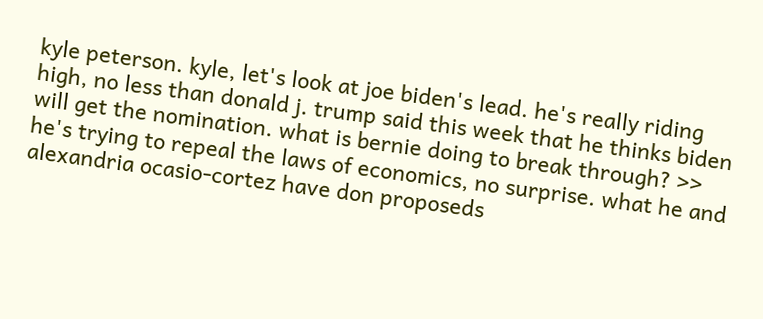kyle peterson. kyle, let's look at joe biden's lead. he's really riding high, no less than donald j. trump said this week that he thinks biden will get the nomination. what is bernie doing to break through? >> he's trying to repeal the laws of economics, no surprise. what he and alexandria ocasio-cortez have don proposeds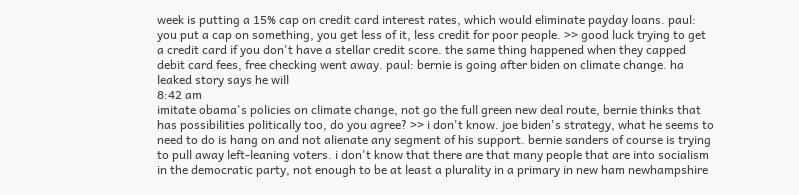week is putting a 15% cap on credit card interest rates, which would eliminate payday loans. paul: you put a cap on something, you get less of it, less credit for poor people. >> good luck trying to get a credit card if you don't have a stellar credit score. the same thing happened when they capped debit card fees, free checking went away. paul: bernie is going after biden on climate change. ha leaked story says he will
8:42 am
imitate obama's policies on climate change, not go the full green new deal route, bernie thinks that has possibilities politically too, do you agree? >> i don't know. joe biden's strategy, what he seems to need to do is hang on and not alienate any segment of his support. bernie sanders of course is trying to pull away left-leaning voters. i don't know that there are that many people that are into socialism in the democratic party, not enough to be at least a plurality in a primary in new ham newhampshire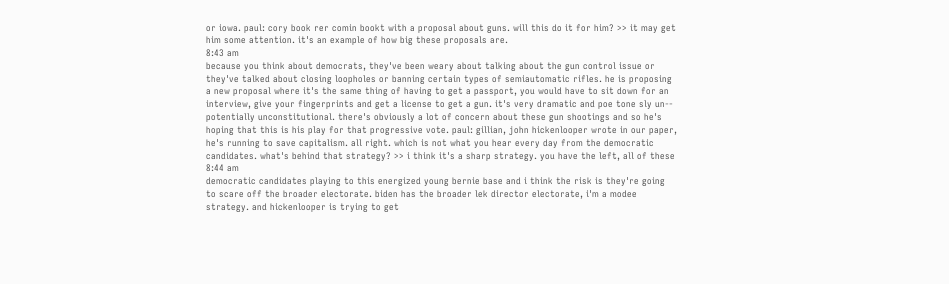or iowa. paul: cory book rer comin bookt with a proposal about guns. will this do it for him? >> it may get him some attention. it's an example of how big these proposals are.
8:43 am
because you think about democrats, they've been weary about talking about the gun control issue or they've talked about closing loopholes or banning certain types of semiautomatic rifles. he is proposing a new proposal where it's the same thing of having to get a passport, you would have to sit down for an interview, give your fingerprints and get a license to get a gun. it's very dramatic and poe tone sly un-- potentially unconstitutional. there's obviously a lot of concern about these gun shootings and so he's hoping that this is his play for that progressive vote. paul: gillian, john hickenlooper wrote in our paper, he's running to save capitalism. all right. which is not what you hear every day from the democratic candidates. what's behind that strategy? >> i think it's a sharp strategy. you have the left, all of these
8:44 am
democratic candidates playing to this energized young bernie base and i think the risk is they're going to scare off the broader electorate. biden has the broader lek director electorate, i'm a modee strategy. and hickenlooper is trying to get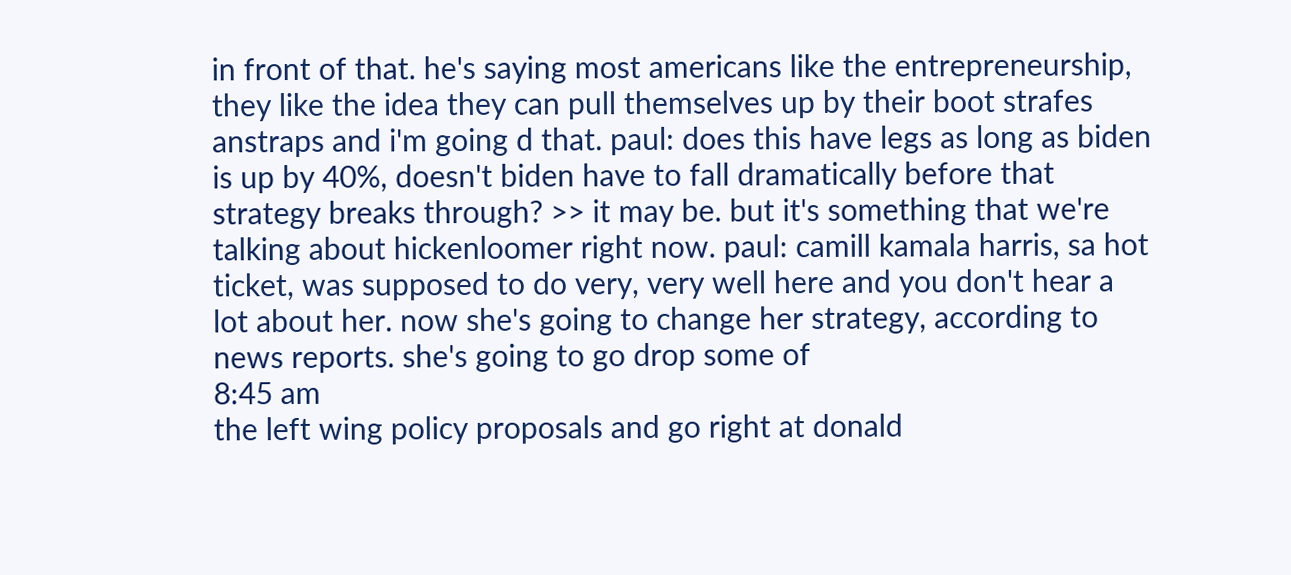in front of that. he's saying most americans like the entrepreneurship, they like the idea they can pull themselves up by their boot strafes anstraps and i'm going d that. paul: does this have legs as long as biden is up by 40%, doesn't biden have to fall dramatically before that strategy breaks through? >> it may be. but it's something that we're talking about hickenloomer right now. paul: camill kamala harris, sa hot ticket, was supposed to do very, very well here and you don't hear a lot about her. now she's going to change her strategy, according to news reports. she's going to go drop some of
8:45 am
the left wing policy proposals and go right at donald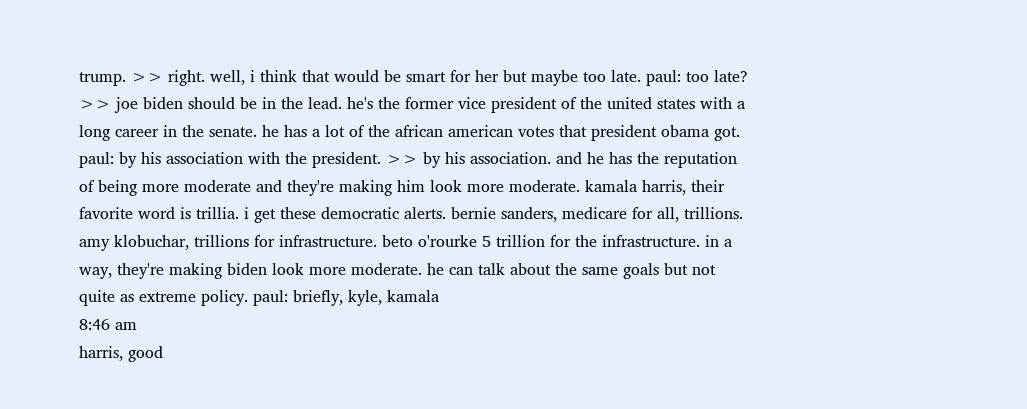trump. >> right. well, i think that would be smart for her but maybe too late. paul: too late? >> joe biden should be in the lead. he's the former vice president of the united states with a long career in the senate. he has a lot of the african american votes that president obama got. paul: by his association with the president. >> by his association. and he has the reputation of being more moderate and they're making him look more moderate. kamala harris, their favorite word is trillia. i get these democratic alerts. bernie sanders, medicare for all, trillions. amy klobuchar, trillions for infrastructure. beto o'rourke 5 trillion for the infrastructure. in a way, they're making biden look more moderate. he can talk about the same goals but not quite as extreme policy. paul: briefly, kyle, kamala
8:46 am
harris, good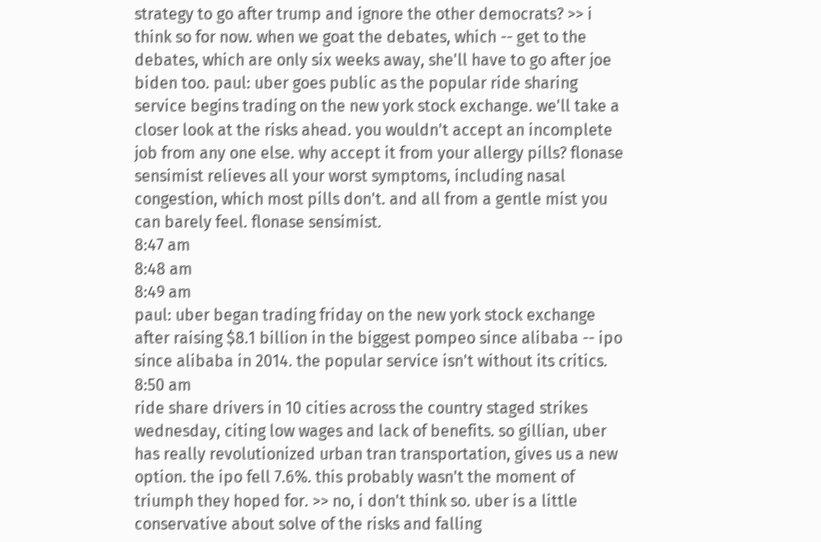strategy to go after trump and ignore the other democrats? >> i think so for now. when we goat the debates, which -- get to the debates, which are only six weeks away, she'll have to go after joe biden too. paul: uber goes public as the popular ride sharing service begins trading on the new york stock exchange. we'll take a closer look at the risks ahead. you wouldn't accept an incomplete job from any one else. why accept it from your allergy pills? flonase sensimist relieves all your worst symptoms, including nasal congestion, which most pills don't. and all from a gentle mist you can barely feel. flonase sensimist.
8:47 am
8:48 am
8:49 am
paul: uber began trading friday on the new york stock exchange after raising $8.1 billion in the biggest pompeo since alibaba -- ipo since alibaba in 2014. the popular service isn't without its critics.
8:50 am
ride share drivers in 10 cities across the country staged strikes wednesday, citing low wages and lack of benefits. so gillian, uber has really revolutionized urban tran transportation, gives us a new option. the ipo fell 7.6%. this probably wasn't the moment of triumph they hoped for. >> no, i don't think so. uber is a little conservative about solve of the risks and falling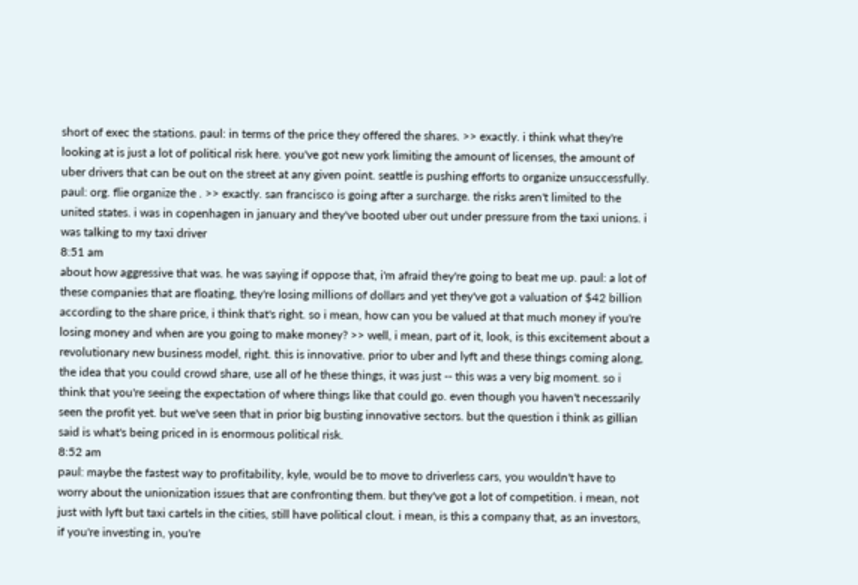short of exec the stations. paul: in terms of the price they offered the shares. >> exactly. i think what they're looking at is just a lot of political risk here. you've got new york limiting the amount of licenses, the amount of uber drivers that can be out on the street at any given point. seattle is pushing efforts to organize unsuccessfully. paul: org. flie organize the . >> exactly. san francisco is going after a surcharge. the risks aren't limited to the united states. i was in copenhagen in january and they've booted uber out under pressure from the taxi unions. i was talking to my taxi driver
8:51 am
about how aggressive that was. he was saying if oppose that, i'm afraid they're going to beat me up. paul: a lot of these companies that are floating, they're losing millions of dollars and yet they've got a valuation of $42 billion according to the share price, i think that's right. so i mean, how can you be valued at that much money if you're losing money and when are you going to make money? >> well, i mean, part of it, look, is this excitement about a revolutionary new business model, right. this is innovative. prior to uber and lyft and these things coming along, the idea that you could crowd share, use all of he these things, it was just -- this was a very big moment. so i think that you're seeing the expectation of where things like that could go. even though you haven't necessarily seen the profit yet. but we've seen that in prior big busting innovative sectors. but the question i think as gillian said is what's being priced in is enormous political risk.
8:52 am
paul: maybe the fastest way to profitability, kyle, would be to move to driverless cars, you wouldn't have to worry about the unionization issues that are confronting them. but they've got a lot of competition. i mean, not just with lyft but taxi cartels in the cities, still have political clout. i mean, is this a company that, as an investors, if you're investing in, you're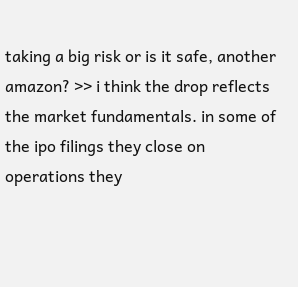taking a big risk or is it safe, another amazon? >> i think the drop reflects the market fundamentals. in some of the ipo filings they close on operations they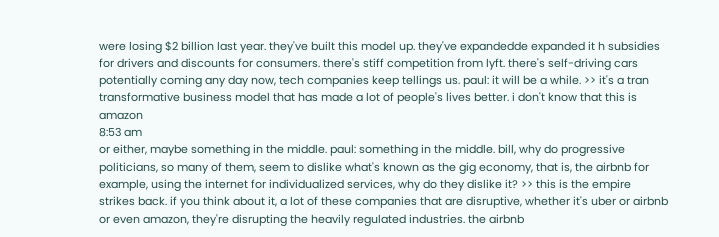were losing $2 billion last year. they've built this model up. they've expandedde expanded it h subsidies for drivers and discounts for consumers. there's stiff competition from lyft. there's self-driving cars potentially coming any day now, tech companies keep tellings us. paul: it will be a while. >> it's a tran transformative business model that has made a lot of people's lives better. i don't know that this is amazon
8:53 am
or either, maybe something in the middle. paul: something in the middle. bill, why do progressive politicians, so many of them, seem to dislike what's known as the gig economy, that is, the airbnb for example, using the internet for individualized services, why do they dislike it? >> this is the empire strikes back. if you think about it, a lot of these companies that are disruptive, whether it's uber or airbnb or even amazon, they're disrupting the heavily regulated industries. the airbnb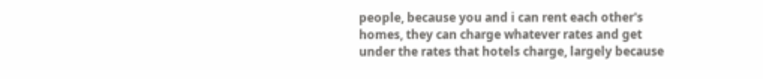people, because you and i can rent each other's homes, they can charge whatever rates and get under the rates that hotels charge, largely because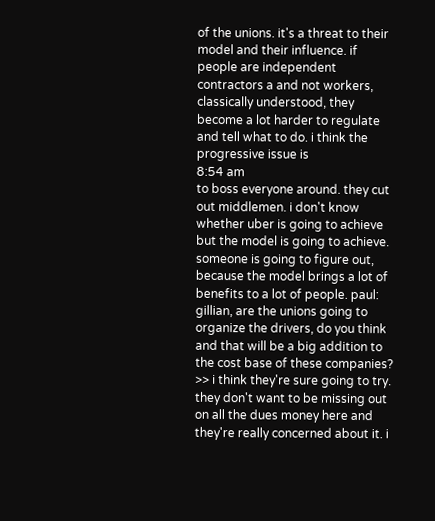of the unions. it's a threat to their model and their influence. if people are independent contractors a and not workers, classically understood, they become a lot harder to regulate and tell what to do. i think the progressive issue is
8:54 am
to boss everyone around. they cut out middlemen. i don't know whether uber is going to achieve but the model is going to achieve. someone is going to figure out, because the model brings a lot of benefits to a lot of people. paul: gillian, are the unions going to organize the drivers, do you think and that will be a big addition to the cost base of these companies? >> i think they're sure going to try. they don't want to be missing out on all the dues money here and they're really concerned about it. i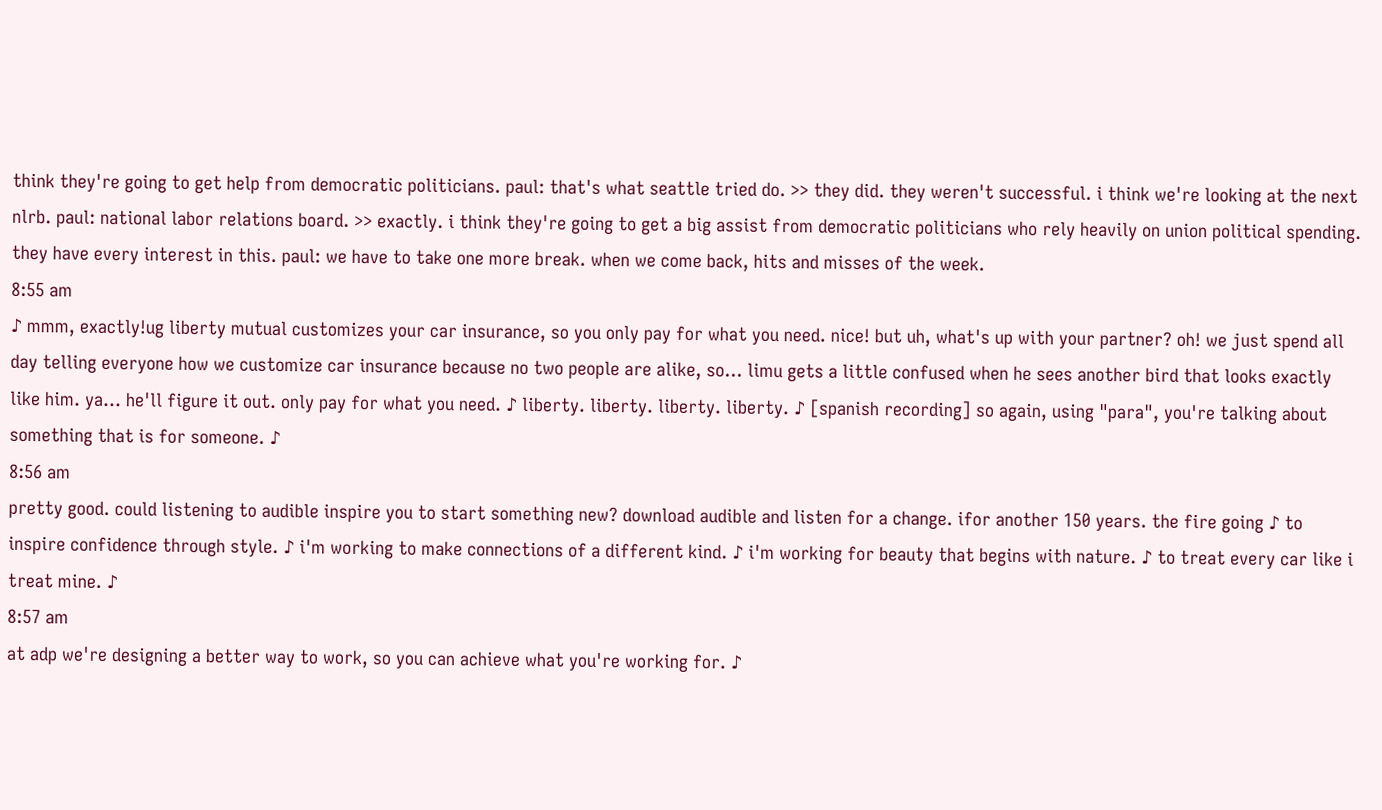think they're going to get help from democratic politicians. paul: that's what seattle tried do. >> they did. they weren't successful. i think we're looking at the next nlrb. paul: national labor relations board. >> exactly. i think they're going to get a big assist from democratic politicians who rely heavily on union political spending. they have every interest in this. paul: we have to take one more break. when we come back, hits and misses of the week.
8:55 am
♪ mmm, exactly!ug liberty mutual customizes your car insurance, so you only pay for what you need. nice! but uh, what's up with your partner? oh! we just spend all day telling everyone how we customize car insurance because no two people are alike, so... limu gets a little confused when he sees another bird that looks exactly like him. ya... he'll figure it out. only pay for what you need. ♪ liberty. liberty. liberty. liberty. ♪ [spanish recording] so again, using "para", you're talking about something that is for someone. ♪
8:56 am
pretty good. could listening to audible inspire you to start something new? download audible and listen for a change. ifor another 150 years. the fire going ♪ to inspire confidence through style. ♪ i'm working to make connections of a different kind. ♪ i'm working for beauty that begins with nature. ♪ to treat every car like i treat mine. ♪
8:57 am
at adp we're designing a better way to work, so you can achieve what you're working for. ♪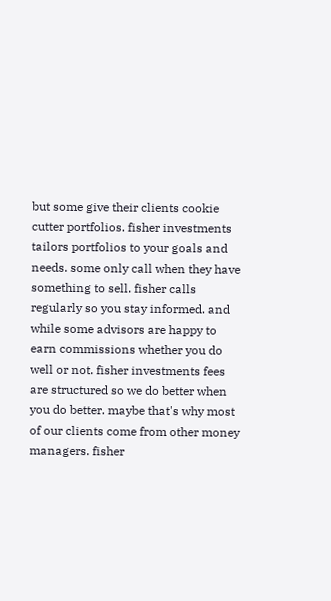but some give their clients cookie cutter portfolios. fisher investments tailors portfolios to your goals and needs. some only call when they have something to sell. fisher calls regularly so you stay informed. and while some advisors are happy to earn commissions whether you do well or not. fisher investments fees are structured so we do better when you do better. maybe that's why most of our clients come from other money managers. fisher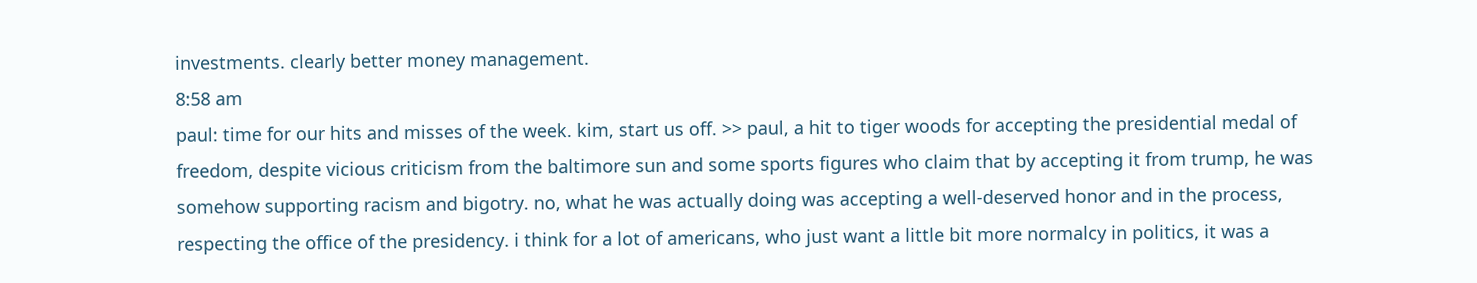investments. clearly better money management.
8:58 am
paul: time for our hits and misses of the week. kim, start us off. >> paul, a hit to tiger woods for accepting the presidential medal of freedom, despite vicious criticism from the baltimore sun and some sports figures who claim that by accepting it from trump, he was somehow supporting racism and bigotry. no, what he was actually doing was accepting a well-deserved honor and in the process, respecting the office of the presidency. i think for a lot of americans, who just want a little bit more normalcy in politics, it was a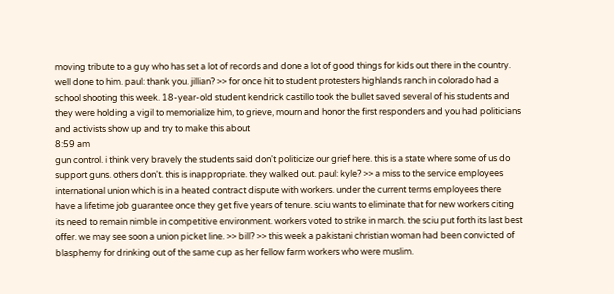moving tribute to a guy who has set a lot of records and done a lot of good things for kids out there in the country. well done to him. paul: thank you. jillian? >> for once hit to student protesters highlands ranch in colorado had a school shooting this week. 18-year-old student kendrick castillo took the bullet saved several of his students and they were holding a vigil to memorialize him, to grieve, mourn and honor the first responders and you had politicians and activists show up and try to make this about
8:59 am
gun control. i think very bravely the students said don't politicize our grief here. this is a state where some of us do support guns. others don't. this is inappropriate. they walked out. paul: kyle? >> a miss to the service employees international union which is in a heated contract dispute with workers. under the current terms employees there have a lifetime job guarantee once they get five years of tenure. sciu wants to eliminate that for new workers citing its need to remain nimble in competitive environment. workers voted to strike in march. the sciu put forth its last best offer. we may see soon a union picket line. >> bill? >> this week a pakistani christian woman had been convicted of blasphemy for drinking out of the same cup as her fellow farm workers who were muslim.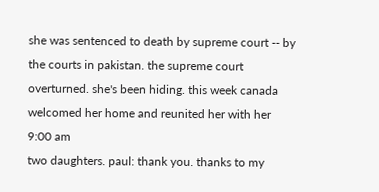she was sentenced to death by supreme court -- by the courts in pakistan. the supreme court overturned. she's been hiding. this week canada welcomed her home and reunited her with her
9:00 am
two daughters. paul: thank you. thanks to my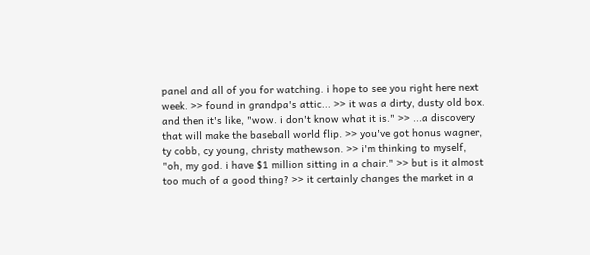panel and all of you for watching. i hope to see you right here next week. >> found in grandpa's attic... >> it was a dirty, dusty old box. and then it's like, "wow. i don't know what it is." >> ...a discovery that will make the baseball world flip. >> you've got honus wagner, ty cobb, cy young, christy mathewson. >> i'm thinking to myself, "oh, my god. i have $1 million sitting in a chair." >> but is it almost too much of a good thing? >> it certainly changes the market in a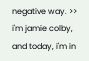negative way. >> i'm jamie colby, and today, i'm in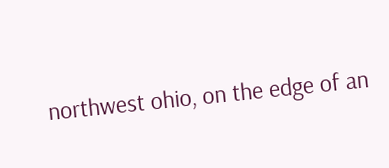northwest ohio, on the edge of an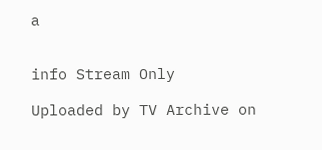a


info Stream Only

Uploaded by TV Archive on